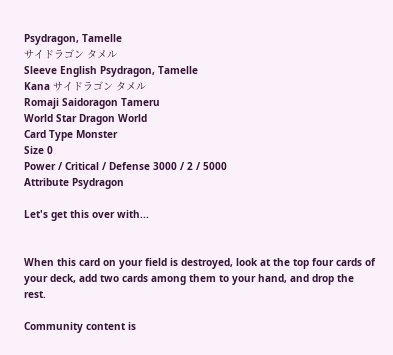Psydragon, Tamelle
サイドラゴン タメル
Sleeve English Psydragon, Tamelle
Kana サイドラゴン タメル
Romaji Saidoragon Tameru
World Star Dragon World
Card Type Monster
Size 0
Power / Critical / Defense 3000 / 2 / 5000
Attribute Psydragon

Let's get this over with...


When this card on your field is destroyed, look at the top four cards of your deck, add two cards among them to your hand, and drop the rest.

Community content is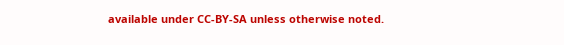available under CC-BY-SA unless otherwise noted.